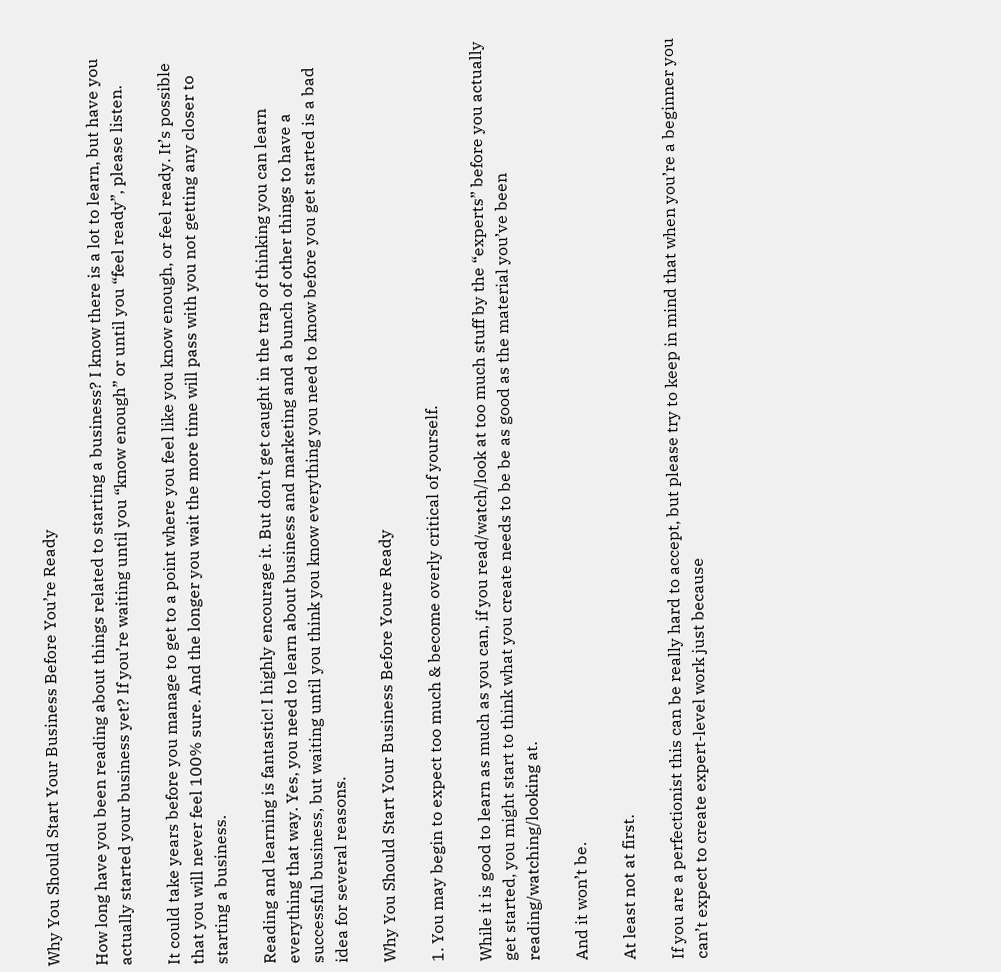Why You Should Start Your Business Before You’re Ready

How long have you been reading about things related to starting a business? I know there is a lot to learn, but have you actually started your business yet? If you’re waiting until you “know enough” or until you “feel ready”, please listen.

It could take years before you manage to get to a point where you feel like you know enough, or feel ready. It’s possible that you will never feel 100% sure. And the longer you wait the more time will pass with you not getting any closer to starting a business.

Reading and learning is fantastic! I highly encourage it. But don’t get caught in the trap of thinking you can learn everything that way. Yes, you need to learn about business and marketing and a bunch of other things to have a successful business, but waiting until you think you know everything you need to know before you get started is a bad idea for several reasons.

Why You Should Start Your Business Before Youre Ready

1. You may begin to expect too much & become overly critical of yourself.

While it is good to learn as much as you can, if you read/watch/look at too much stuff by the “experts” before you actually get started, you might start to think what you create needs to be be as good as the material you’ve been reading/watching/looking at.

And it won’t be.

At least not at first.

If you are a perfectionist this can be really hard to accept, but please try to keep in mind that when you’re a beginner you can’t expect to create expert-level work just because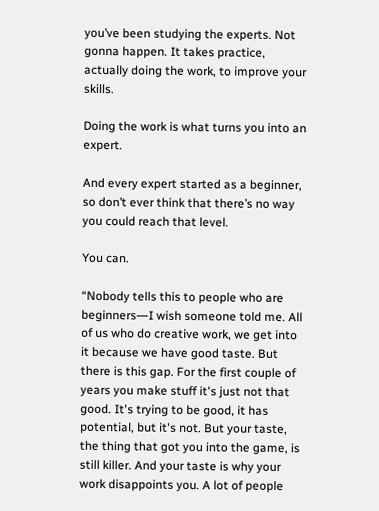you’ve been studying the experts. Not gonna happen. It takes practice, actually doing the work, to improve your skills.

Doing the work is what turns you into an expert.

And every expert started as a beginner, so don’t ever think that there’s no way you could reach that level.

You can.

“Nobody tells this to people who are beginners―I wish someone told me. All of us who do creative work, we get into it because we have good taste. But there is this gap. For the first couple of years you make stuff it's just not that good. It's trying to be good, it has potential, but it's not. But your taste, the thing that got you into the game, is still killer. And your taste is why your work disappoints you. A lot of people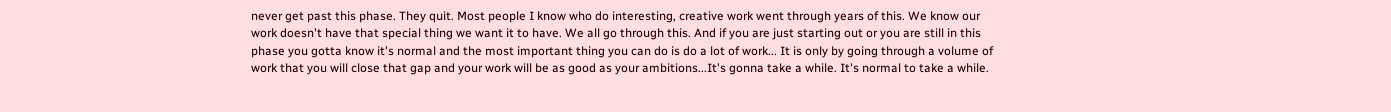never get past this phase. They quit. Most people I know who do interesting, creative work went through years of this. We know our work doesn't have that special thing we want it to have. We all go through this. And if you are just starting out or you are still in this phase you gotta know it's normal and the most important thing you can do is do a lot of work... It is only by going through a volume of work that you will close that gap and your work will be as good as your ambitions...It's gonna take a while. It's normal to take a while.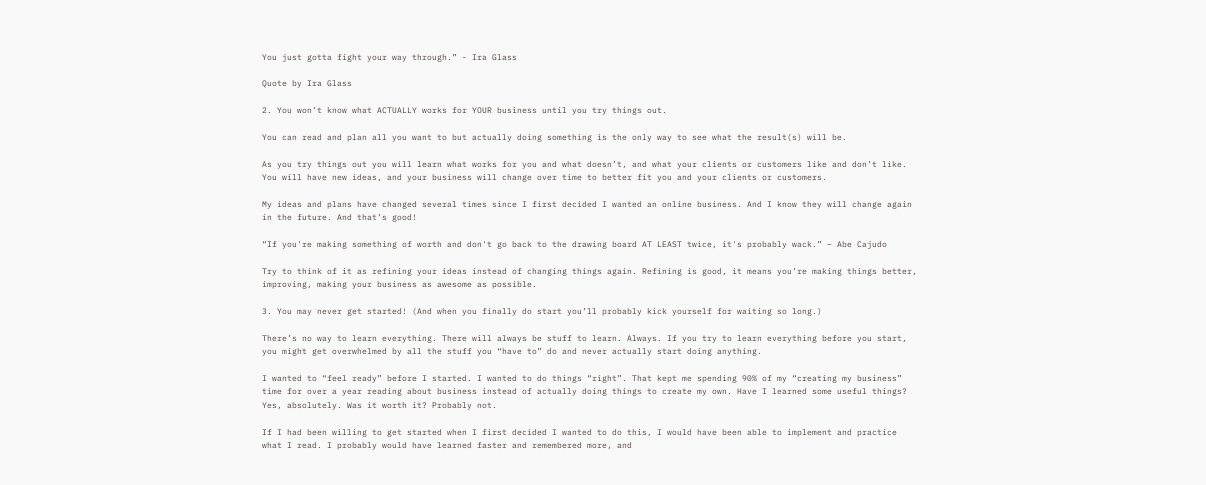You just gotta fight your way through.” - Ira Glass

Quote by Ira Glass

2. You won’t know what ACTUALLY works for YOUR business until you try things out.

You can read and plan all you want to but actually doing something is the only way to see what the result(s) will be.

As you try things out you will learn what works for you and what doesn’t, and what your clients or customers like and don’t like. You will have new ideas, and your business will change over time to better fit you and your clients or customers.

My ideas and plans have changed several times since I first decided I wanted an online business. And I know they will change again in the future. And that’s good!

“If you're making something of worth and don't go back to the drawing board AT LEAST twice, it's probably wack.” – Abe Cajudo

Try to think of it as refining your ideas instead of changing things again. Refining is good, it means you’re making things better, improving, making your business as awesome as possible.

3. You may never get started! (And when you finally do start you’ll probably kick yourself for waiting so long.)

There’s no way to learn everything. There will always be stuff to learn. Always. If you try to learn everything before you start, you might get overwhelmed by all the stuff you “have to” do and never actually start doing anything.

I wanted to “feel ready” before I started. I wanted to do things “right”. That kept me spending 90% of my “creating my business” time for over a year reading about business instead of actually doing things to create my own. Have I learned some useful things? Yes, absolutely. Was it worth it? Probably not.

If I had been willing to get started when I first decided I wanted to do this, I would have been able to implement and practice what I read. I probably would have learned faster and remembered more, and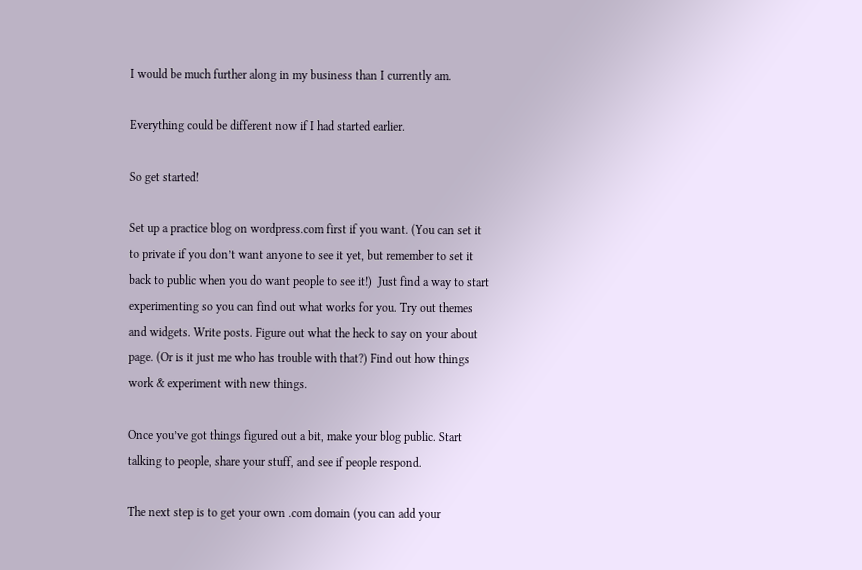I would be much further along in my business than I currently am.

Everything could be different now if I had started earlier.

So get started!

Set up a practice blog on wordpress.com first if you want. (You can set it to private if you don’t want anyone to see it yet, but remember to set it back to public when you do want people to see it!)  Just find a way to start experimenting so you can find out what works for you. Try out themes and widgets. Write posts. Figure out what the heck to say on your about page. (Or is it just me who has trouble with that?) Find out how things work & experiment with new things.

Once you’ve got things figured out a bit, make your blog public. Start talking to people, share your stuff, and see if people respond.

The next step is to get your own .com domain (you can add your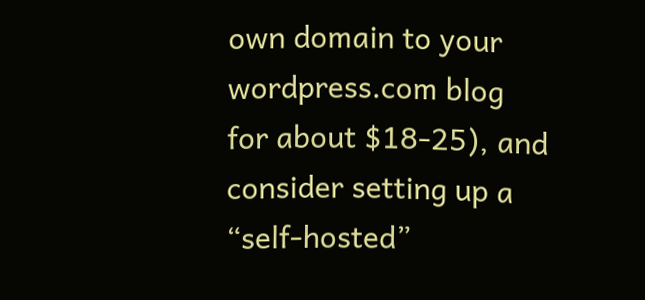own domain to your wordpress.com blog for about $18-25), and consider setting up a “self-hosted”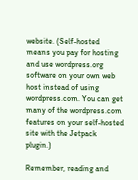website. (Self-hosted means you pay for hosting and use wordpress.org software on your own web host instead of using wordpress.com. You can get many of the wordpress.com features on your self-hosted site with the Jetpack plugin.)

Remember, reading and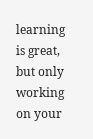learning is great, but only working on your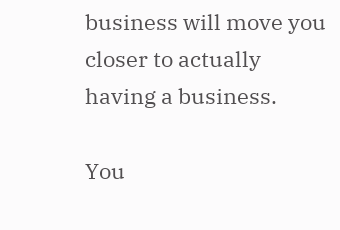business will move you closer to actually having a business.

You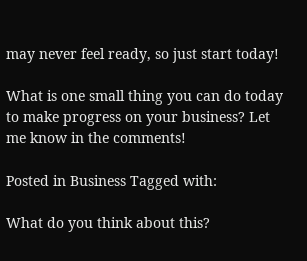may never feel ready, so just start today!

What is one small thing you can do today to make progress on your business? Let me know in the comments!

Posted in Business Tagged with:

What do you think about this?